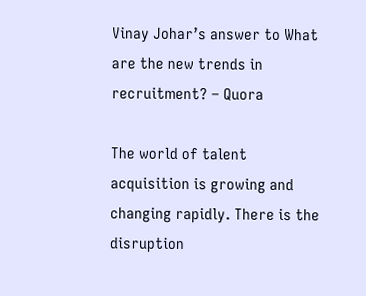Vinay Johar’s answer to What are the new trends in recruitment? – Quora

The world of talent acquisition is growing and changing rapidly. There is the disruption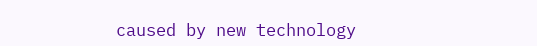caused by new technology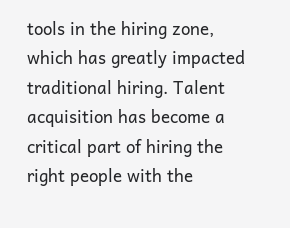tools in the hiring zone, which has greatly impacted traditional hiring. Talent acquisition has become a critical part of hiring the right people with the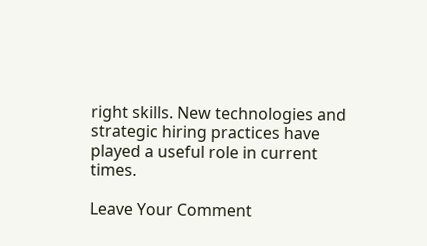right skills. New technologies and strategic hiring practices have played a useful role in current times.

Leave Your Comment